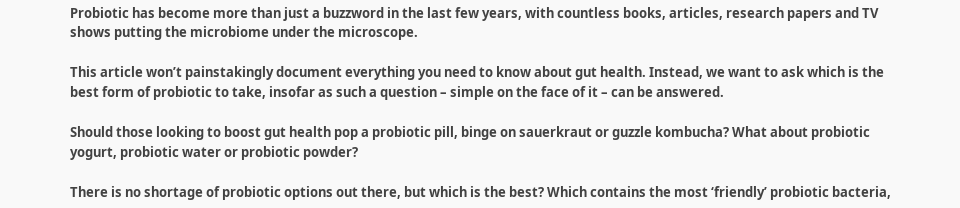Probiotic has become more than just a buzzword in the last few years, with countless books, articles, research papers and TV shows putting the microbiome under the microscope.

This article won’t painstakingly document everything you need to know about gut health. Instead, we want to ask which is the best form of probiotic to take, insofar as such a question – simple on the face of it – can be answered.

Should those looking to boost gut health pop a probiotic pill, binge on sauerkraut or guzzle kombucha? What about probiotic yogurt, probiotic water or probiotic powder?

There is no shortage of probiotic options out there, but which is the best? Which contains the most ‘friendly’ probiotic bacteria,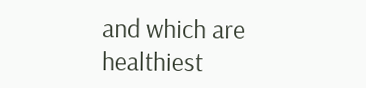and which are healthiest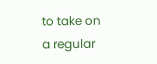to take on a regular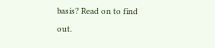basis? Read on to find out.